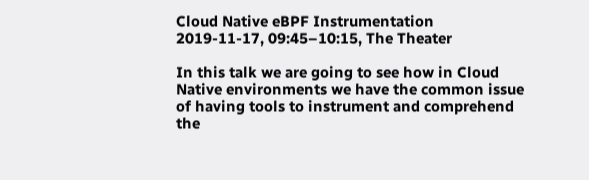Cloud Native eBPF Instrumentation
2019-11-17, 09:45–10:15, The Theater

In this talk we are going to see how in Cloud Native environments we have the common issue of having tools to instrument and comprehend the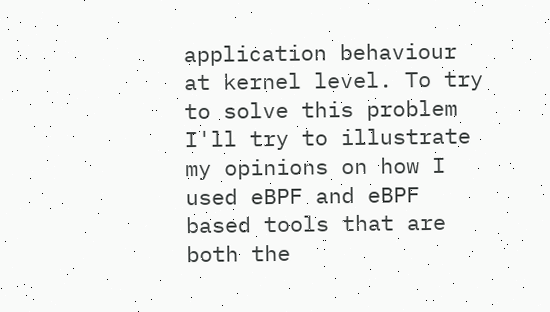application behaviour at kernel level. To try to solve this problem I'll try to illustrate my opinions on how I used eBPF and eBPF based tools that are both the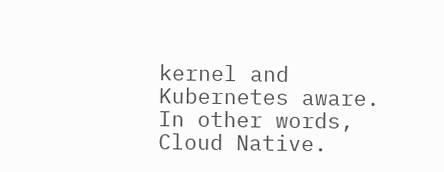kernel and Kubernetes aware. In other words, Cloud Native.